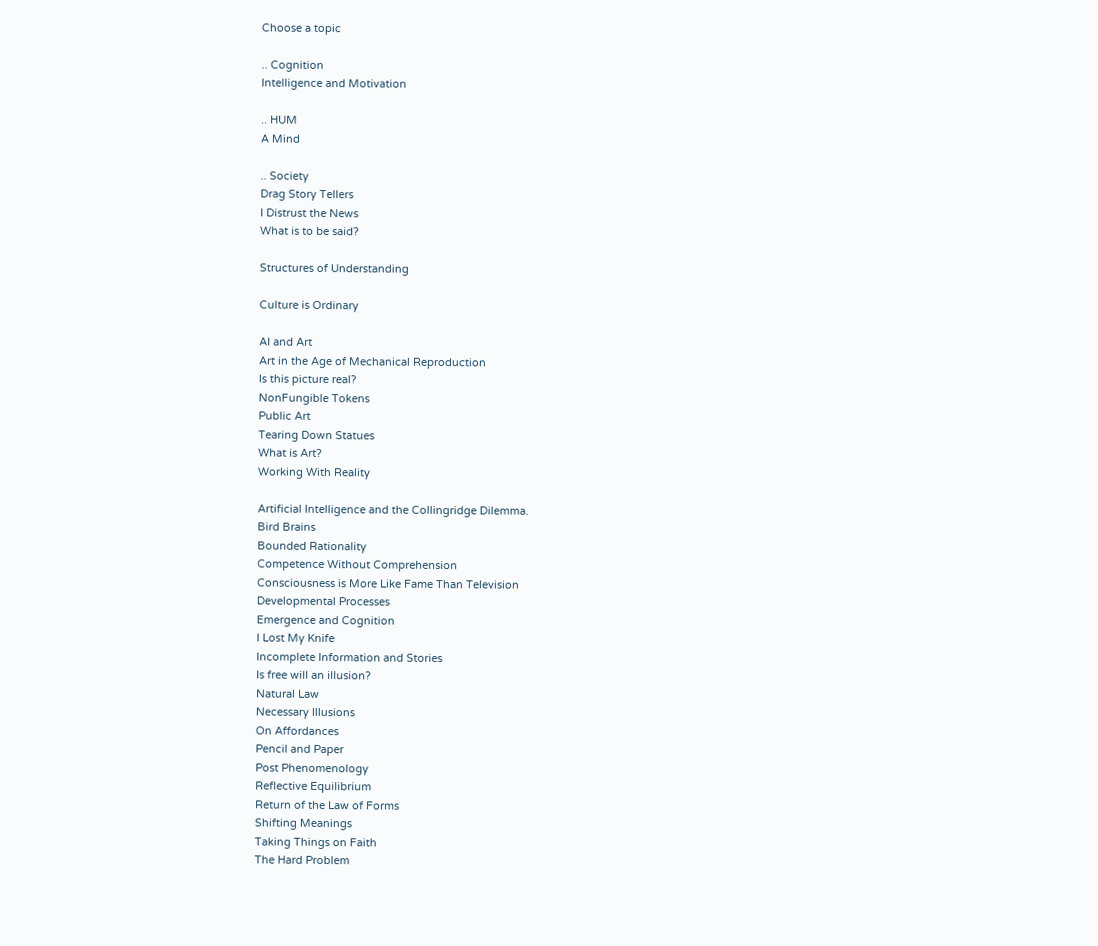Choose a topic

.. Cognition
Intelligence and Motivation

.. HUM
A Mind

.. Society
Drag Story Tellers
I Distrust the News
What is to be said?

Structures of Understanding

Culture is Ordinary

AI and Art
Art in the Age of Mechanical Reproduction
Is this picture real?
NonFungible Tokens
Public Art
Tearing Down Statues
What is Art?
Working With Reality

Artificial Intelligence and the Collingridge Dilemma.
Bird Brains
Bounded Rationality
Competence Without Comprehension
Consciousness is More Like Fame Than Television
Developmental Processes
Emergence and Cognition
I Lost My Knife
Incomplete Information and Stories
Is free will an illusion?
Natural Law
Necessary Illusions
On Affordances
Pencil and Paper
Post Phenomenology
Reflective Equilibrium
Return of the Law of Forms
Shifting Meanings
Taking Things on Faith
The Hard Problem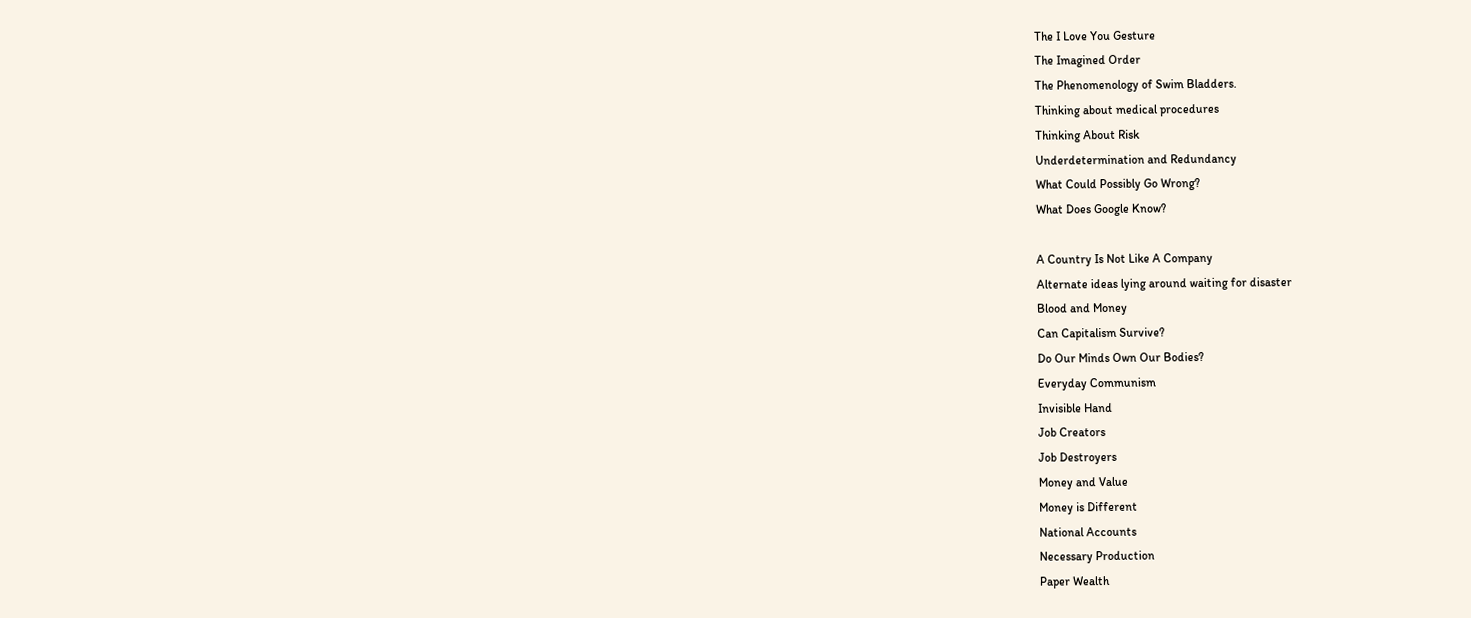The I Love You Gesture
The Imagined Order
The Phenomenology of Swim Bladders.
Thinking about medical procedures
Thinking About Risk
Underdetermination and Redundancy
What Could Possibly Go Wrong?
What Does Google Know?

A Country Is Not Like A Company
Alternate ideas lying around waiting for disaster
Blood and Money
Can Capitalism Survive?
Do Our Minds Own Our Bodies?
Everyday Communism
Invisible Hand
Job Creators
Job Destroyers
Money and Value
Money is Different
National Accounts
Necessary Production
Paper Wealth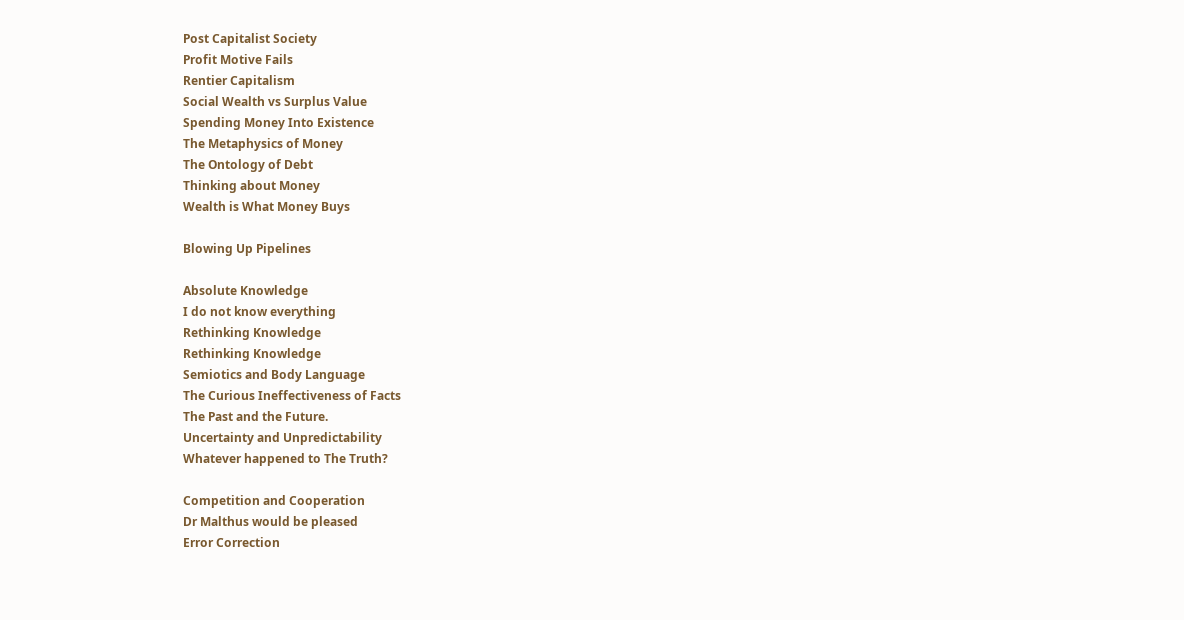Post Capitalist Society
Profit Motive Fails
Rentier Capitalism
Social Wealth vs Surplus Value
Spending Money Into Existence
The Metaphysics of Money
The Ontology of Debt
Thinking about Money
Wealth is What Money Buys

Blowing Up Pipelines

Absolute Knowledge
I do not know everything
Rethinking Knowledge
Rethinking Knowledge
Semiotics and Body Language
The Curious Ineffectiveness of Facts
The Past and the Future.
Uncertainty and Unpredictability
Whatever happened to The Truth?

Competition and Cooperation
Dr Malthus would be pleased
Error Correction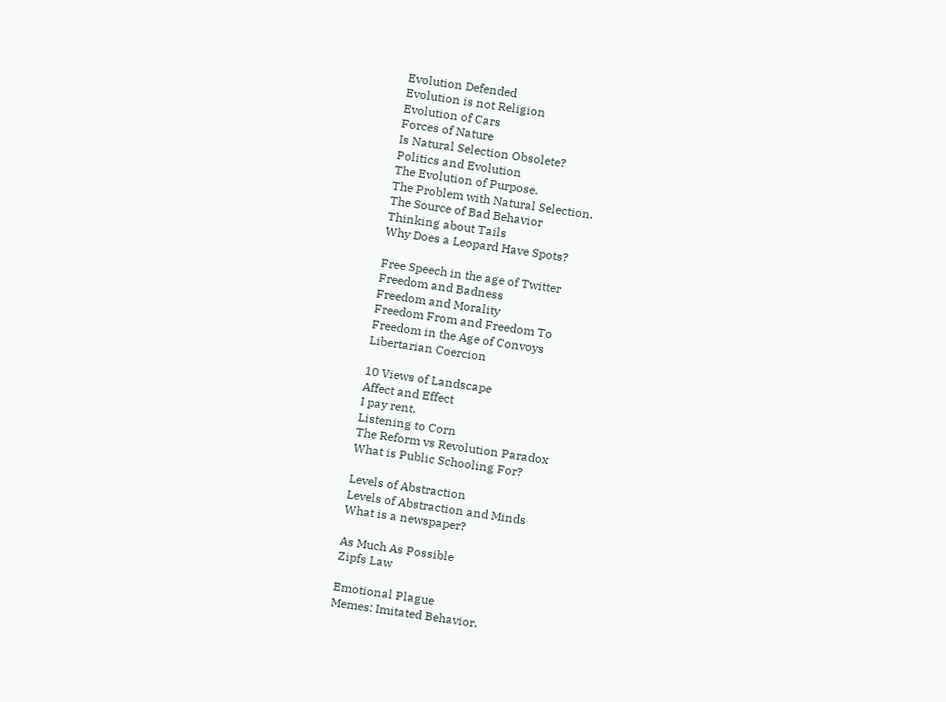Evolution Defended
Evolution is not Religion
Evolution of Cars
Forces of Nature
Is Natural Selection Obsolete?
Politics and Evolution
The Evolution of Purpose.
The Problem with Natural Selection.
The Source of Bad Behavior
Thinking about Tails
Why Does a Leopard Have Spots?

Free Speech in the age of Twitter
Freedom and Badness
Freedom and Morality
Freedom From and Freedom To
Freedom in the Age of Convoys
Libertarian Coercion

10 Views of Landscape
Affect and Effect
I pay rent.
Listening to Corn
The Reform vs Revolution Paradox
What is Public Schooling For?

Levels of Abstraction
Levels of Abstraction and Minds
What is a newspaper?

As Much As Possible
Zipfs Law

Emotional Plague
Memes: Imitated Behavior.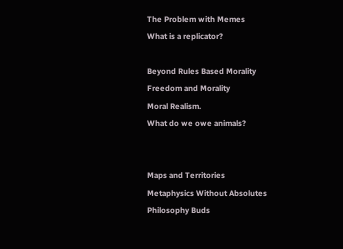The Problem with Memes
What is a replicator?

Beyond Rules Based Morality
Freedom and Morality
Moral Realism.
What do we owe animals?


Maps and Territories
Metaphysics Without Absolutes
Philosophy Buds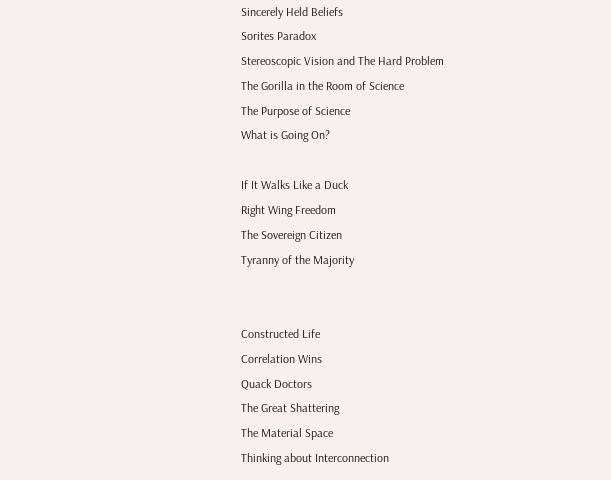Sincerely Held Beliefs
Sorites Paradox
Stereoscopic Vision and The Hard Problem
The Gorilla in the Room of Science
The Purpose of Science
What is Going On?

If It Walks Like a Duck
Right Wing Freedom
The Sovereign Citizen
Tyranny of the Majority


Constructed Life
Correlation Wins
Quack Doctors
The Great Shattering
The Material Space
Thinking about Interconnection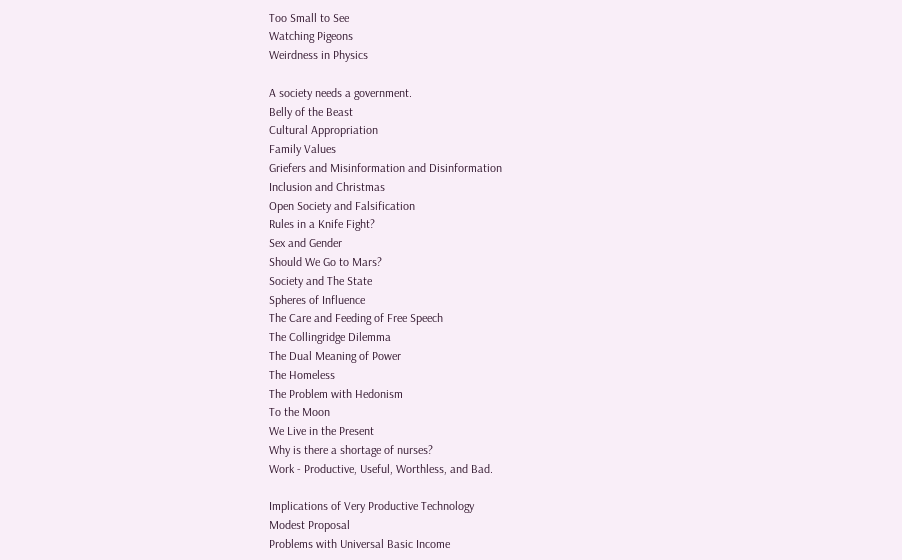Too Small to See
Watching Pigeons
Weirdness in Physics

A society needs a government.
Belly of the Beast
Cultural Appropriation
Family Values
Griefers and Misinformation and Disinformation
Inclusion and Christmas
Open Society and Falsification
Rules in a Knife Fight?
Sex and Gender
Should We Go to Mars?
Society and The State
Spheres of Influence
The Care and Feeding of Free Speech
The Collingridge Dilemma
The Dual Meaning of Power
The Homeless
The Problem with Hedonism
To the Moon
We Live in the Present
Why is there a shortage of nurses?
Work - Productive, Useful, Worthless, and Bad.

Implications of Very Productive Technology
Modest Proposal
Problems with Universal Basic Income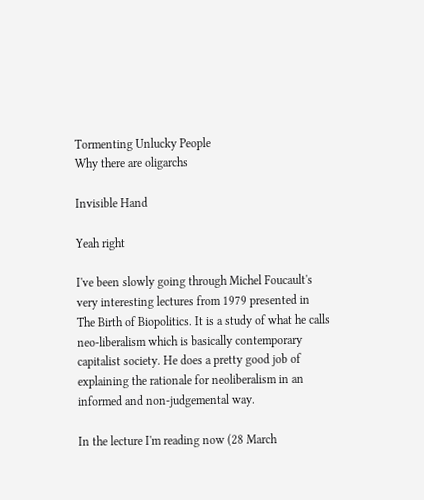Tormenting Unlucky People
Why there are oligarchs

Invisible Hand

Yeah right

I've been slowly going through Michel Foucault's very interesting lectures from 1979 presented in The Birth of Biopolitics. It is a study of what he calls neo-liberalism which is basically contemporary capitalist society. He does a pretty good job of explaining the rationale for neoliberalism in an informed and non-judgemental way.

In the lecture I'm reading now (28 March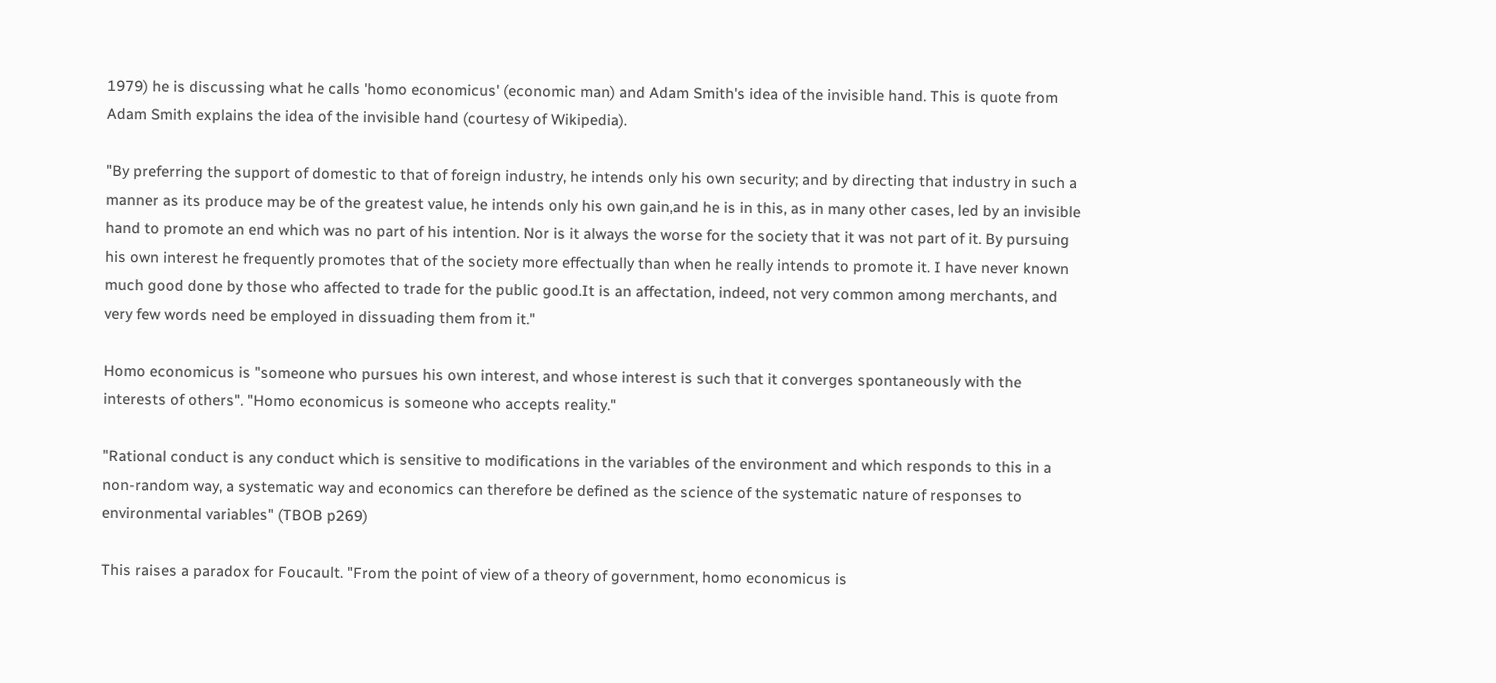1979) he is discussing what he calls 'homo economicus' (economic man) and Adam Smith's idea of the invisible hand. This is quote from Adam Smith explains the idea of the invisible hand (courtesy of Wikipedia).

"By preferring the support of domestic to that of foreign industry, he intends only his own security; and by directing that industry in such a manner as its produce may be of the greatest value, he intends only his own gain,and he is in this, as in many other cases, led by an invisible hand to promote an end which was no part of his intention. Nor is it always the worse for the society that it was not part of it. By pursuing his own interest he frequently promotes that of the society more effectually than when he really intends to promote it. I have never known much good done by those who affected to trade for the public good.It is an affectation, indeed, not very common among merchants, and very few words need be employed in dissuading them from it."

Homo economicus is "someone who pursues his own interest, and whose interest is such that it converges spontaneously with the interests of others". "Homo economicus is someone who accepts reality."

"Rational conduct is any conduct which is sensitive to modifications in the variables of the environment and which responds to this in a non-random way, a systematic way and economics can therefore be defined as the science of the systematic nature of responses to environmental variables" (TBOB p269)

This raises a paradox for Foucault. "From the point of view of a theory of government, homo economicus is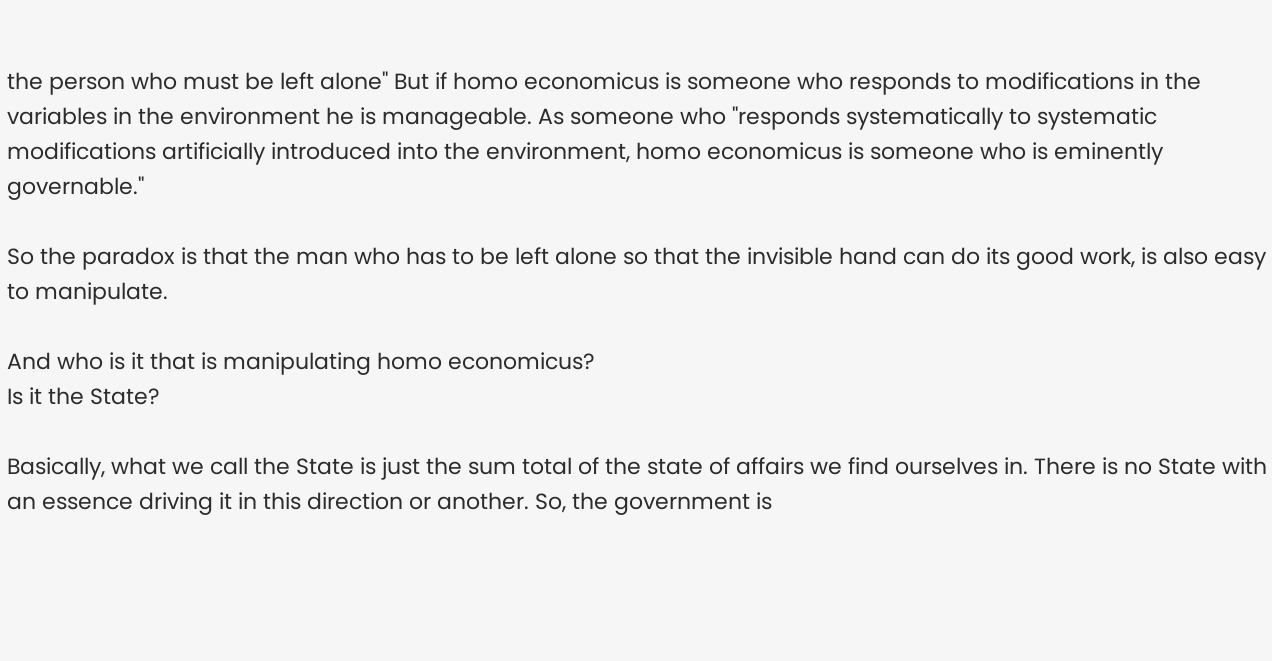the person who must be left alone" But if homo economicus is someone who responds to modifications in the variables in the environment he is manageable. As someone who "responds systematically to systematic modifications artificially introduced into the environment, homo economicus is someone who is eminently governable."

So the paradox is that the man who has to be left alone so that the invisible hand can do its good work, is also easy to manipulate.

And who is it that is manipulating homo economicus?
Is it the State?

Basically, what we call the State is just the sum total of the state of affairs we find ourselves in. There is no State with an essence driving it in this direction or another. So, the government is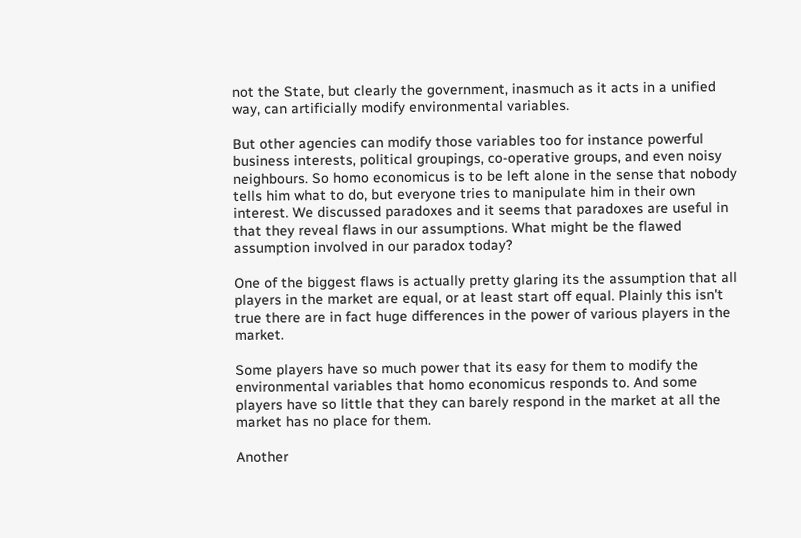not the State, but clearly the government, inasmuch as it acts in a unified way, can artificially modify environmental variables.

But other agencies can modify those variables too for instance powerful business interests, political groupings, co-operative groups, and even noisy neighbours. So homo economicus is to be left alone in the sense that nobody tells him what to do, but everyone tries to manipulate him in their own interest. We discussed paradoxes and it seems that paradoxes are useful in that they reveal flaws in our assumptions. What might be the flawed assumption involved in our paradox today?

One of the biggest flaws is actually pretty glaring its the assumption that all players in the market are equal, or at least start off equal. Plainly this isn't true there are in fact huge differences in the power of various players in the market.

Some players have so much power that its easy for them to modify the environmental variables that homo economicus responds to. And some players have so little that they can barely respond in the market at all the market has no place for them.

Another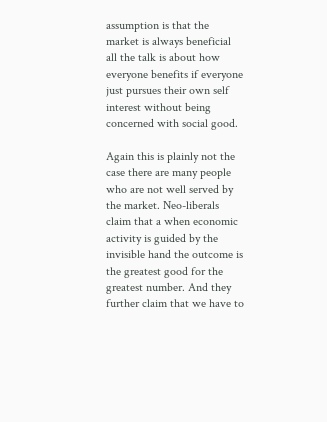assumption is that the market is always beneficial all the talk is about how everyone benefits if everyone just pursues their own self interest without being concerned with social good.

Again this is plainly not the case there are many people who are not well served by the market. Neo-liberals claim that a when economic activity is guided by the invisible hand the outcome is the greatest good for the greatest number. And they further claim that we have to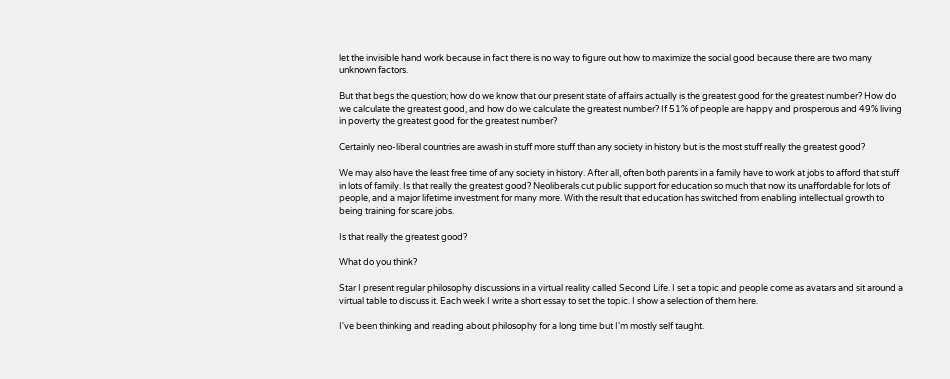let the invisible hand work because in fact there is no way to figure out how to maximize the social good because there are two many unknown factors.

But that begs the question; how do we know that our present state of affairs actually is the greatest good for the greatest number? How do we calculate the greatest good, and how do we calculate the greatest number? If 51% of people are happy and prosperous and 49% living in poverty the greatest good for the greatest number?

Certainly neo-liberal countries are awash in stuff more stuff than any society in history but is the most stuff really the greatest good?

We may also have the least free time of any society in history. After all, often both parents in a family have to work at jobs to afford that stuff in lots of family. Is that really the greatest good? Neoliberals cut public support for education so much that now its unaffordable for lots of people, and a major lifetime investment for many more. With the result that education has switched from enabling intellectual growth to being training for scare jobs.

Is that really the greatest good?

What do you think?

Star I present regular philosophy discussions in a virtual reality called Second Life. I set a topic and people come as avatars and sit around a virtual table to discuss it. Each week I write a short essay to set the topic. I show a selection of them here.

I've been thinking and reading about philosophy for a long time but I'm mostly self taught.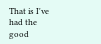That is I've had the good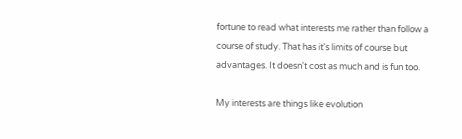fortune to read what interests me rather than follow a course of study. That has it's limits of course but advantages. It doesn't cost as much and is fun too.

My interests are things like evolution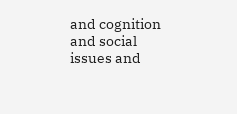and cognition and social issues and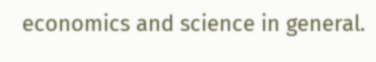economics and science in general.